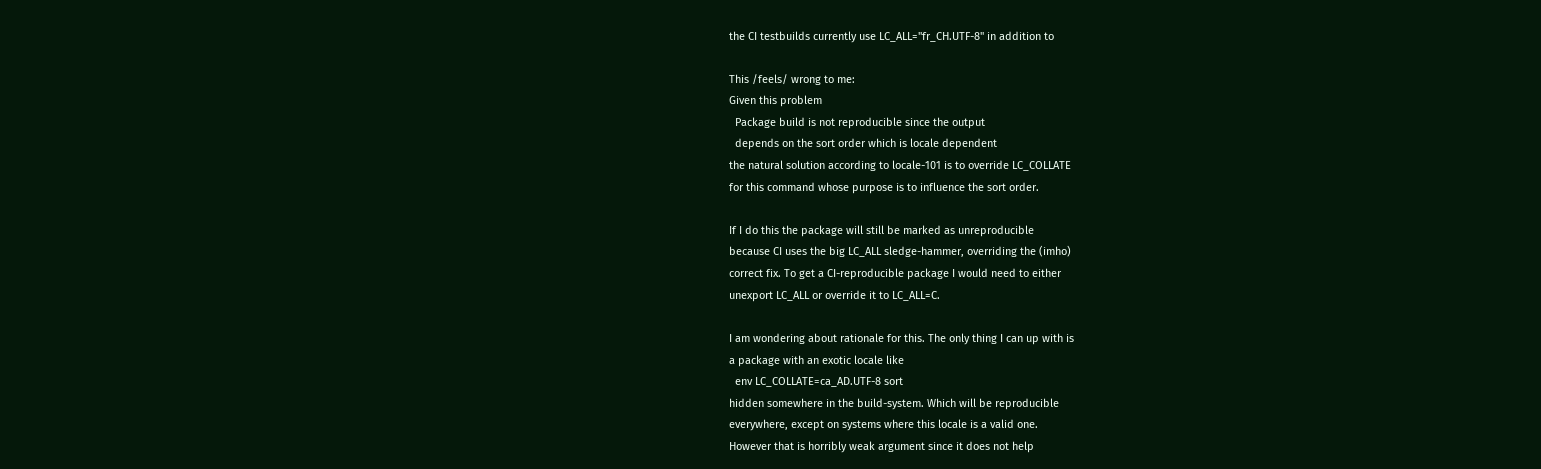the CI testbuilds currently use LC_ALL="fr_CH.UTF-8" in addition to

This /feels/ wrong to me:
Given this problem
  Package build is not reproducible since the output
  depends on the sort order which is locale dependent
the natural solution according to locale-101 is to override LC_COLLATE
for this command whose purpose is to influence the sort order.

If I do this the package will still be marked as unreproducible
because CI uses the big LC_ALL sledge-hammer, overriding the (imho)
correct fix. To get a CI-reproducible package I would need to either
unexport LC_ALL or override it to LC_ALL=C.

I am wondering about rationale for this. The only thing I can up with is
a package with an exotic locale like
  env LC_COLLATE=ca_AD.UTF-8 sort
hidden somewhere in the build-system. Which will be reproducible
everywhere, except on systems where this locale is a valid one.
However that is horribly weak argument since it does not help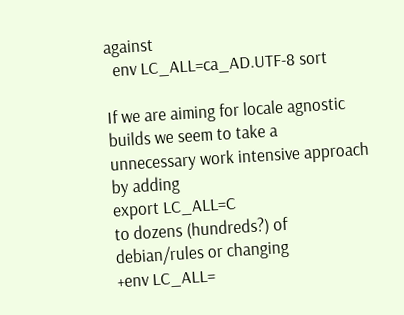against
  env LC_ALL=ca_AD.UTF-8 sort

If we are aiming for locale agnostic builds we seem to take a
unnecessary work intensive approach by adding
export LC_ALL=C
to dozens (hundreds?) of debian/rules or changing
+env LC_ALL=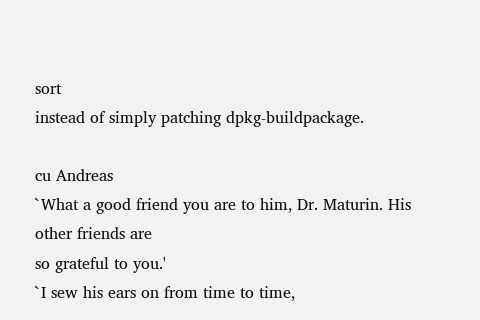sort
instead of simply patching dpkg-buildpackage.

cu Andreas
`What a good friend you are to him, Dr. Maturin. His other friends are
so grateful to you.'
`I sew his ears on from time to time,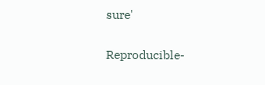sure'

Reproducible-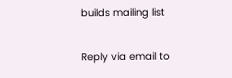builds mailing list

Reply via email to